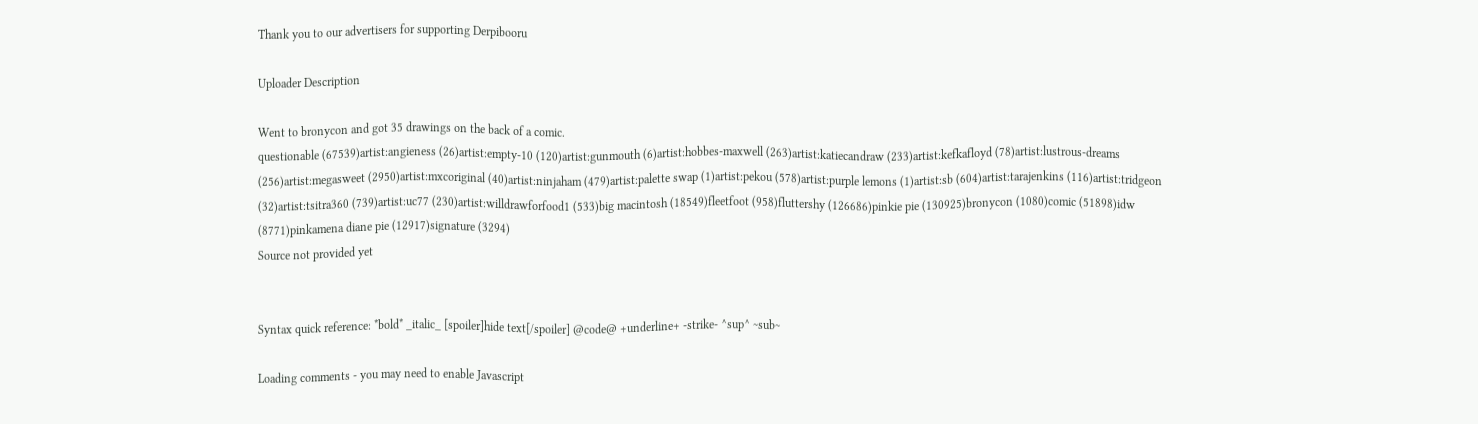Thank you to our advertisers for supporting Derpibooru

Uploader Description

Went to bronycon and got 35 drawings on the back of a comic.
questionable (67539)artist:angieness (26)artist:empty-10 (120)artist:gunmouth (6)artist:hobbes-maxwell (263)artist:katiecandraw (233)artist:kefkafloyd (78)artist:lustrous-dreams (256)artist:megasweet (2950)artist:mxcoriginal (40)artist:ninjaham (479)artist:palette swap (1)artist:pekou (578)artist:purple lemons (1)artist:sb (604)artist:tarajenkins (116)artist:tridgeon (32)artist:tsitra360 (739)artist:uc77 (230)artist:willdrawforfood1 (533)big macintosh (18549)fleetfoot (958)fluttershy (126686)pinkie pie (130925)bronycon (1080)comic (51898)idw (8771)pinkamena diane pie (12917)signature (3294)
Source not provided yet


Syntax quick reference: *bold* _italic_ [spoiler]hide text[/spoiler] @code@ +underline+ -strike- ^sup^ ~sub~

Loading comments - you may need to enable Javascript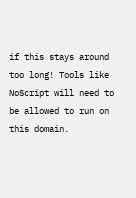if this stays around too long! Tools like NoScript will need to be allowed to run on this domain.